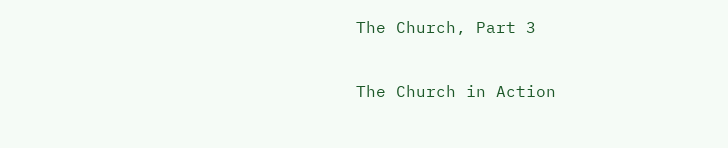The Church, Part 3

The Church in Action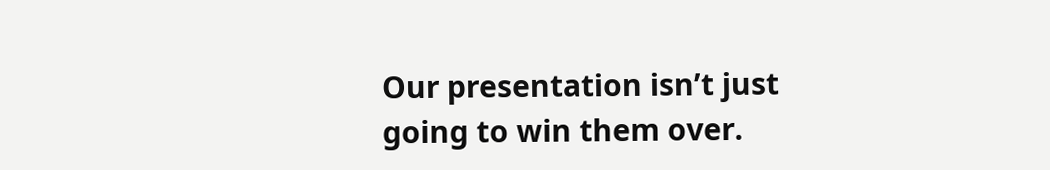Our presentation isn’t just going to win them over.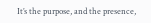It’s the purpose, and the presence,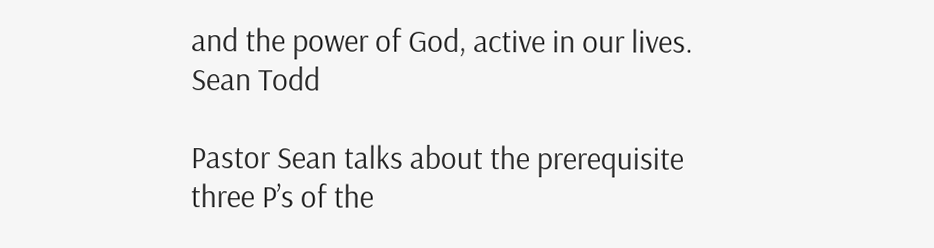and the power of God, active in our lives.
Sean Todd

Pastor Sean talks about the prerequisite three P’s of the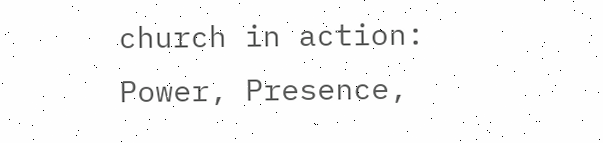church in action: Power, Presence,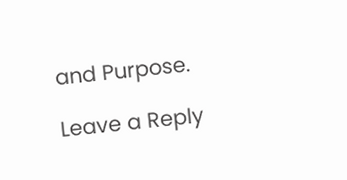and Purpose.

Leave a Reply